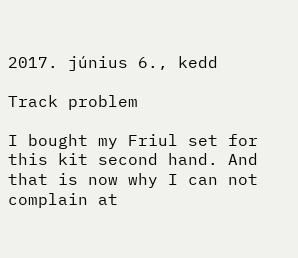2017. június 6., kedd

Track problem

I bought my Friul set for this kit second hand. And that is now why I can not complain at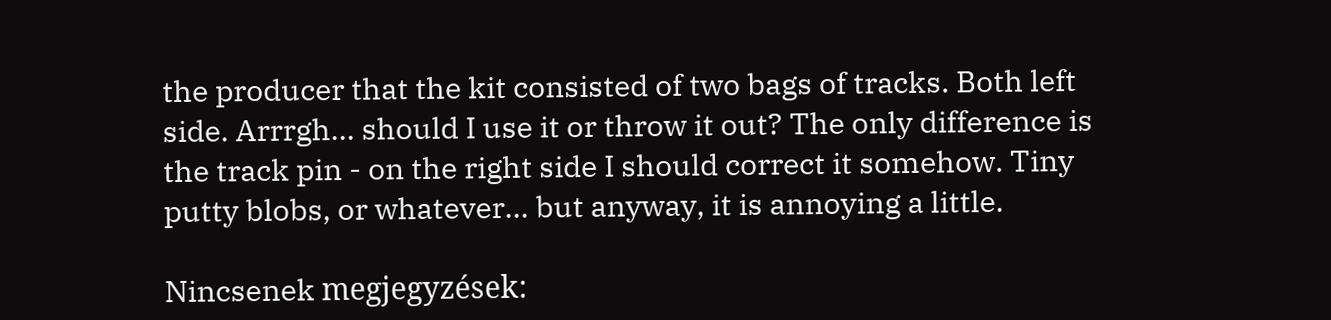the producer that the kit consisted of two bags of tracks. Both left side. Arrrgh... should I use it or throw it out? The only difference is the track pin - on the right side I should correct it somehow. Tiny putty blobs, or whatever... but anyway, it is annoying a little.

Nincsenek megjegyzések: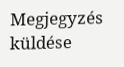Megjegyzés küldése